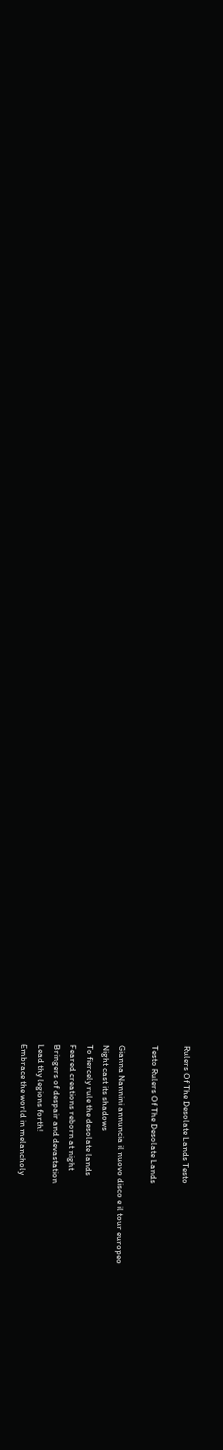Rulers Of The Desolate Lands Testo

Testo Rulers Of The Desolate Lands

Gianna Nannini annuncia il nuovo disco e il tour europeo
Night cast its shadows
To fiercely rule the desolate lands
Feared creations reborn at night
Bringers of despair and devastation
Lead thy legions forth!
Embrace the world in melancholy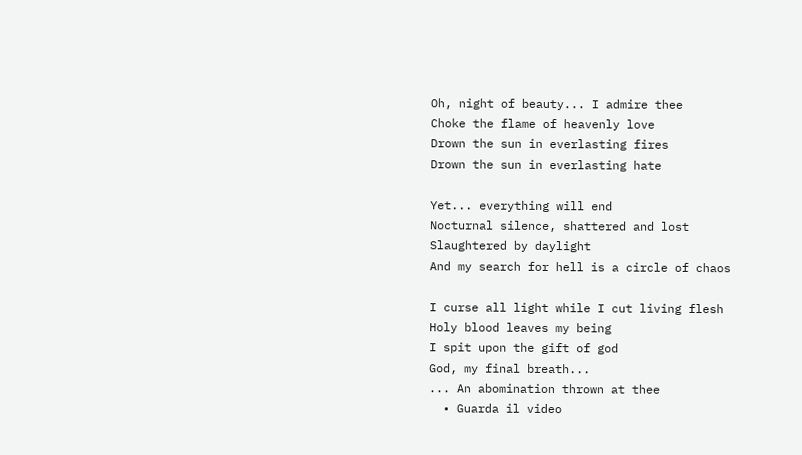Oh, night of beauty... I admire thee
Choke the flame of heavenly love
Drown the sun in everlasting fires
Drown the sun in everlasting hate

Yet... everything will end
Nocturnal silence, shattered and lost
Slaughtered by daylight
And my search for hell is a circle of chaos

I curse all light while I cut living flesh
Holy blood leaves my being
I spit upon the gift of god
God, my final breath...
... An abomination thrown at thee
  • Guarda il video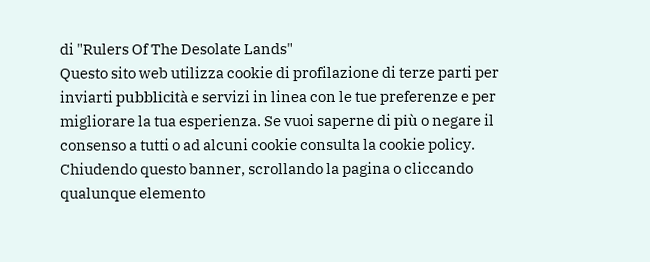di "Rulers Of The Desolate Lands"
Questo sito web utilizza cookie di profilazione di terze parti per inviarti pubblicità e servizi in linea con le tue preferenze e per migliorare la tua esperienza. Se vuoi saperne di più o negare il consenso a tutti o ad alcuni cookie consulta la cookie policy. Chiudendo questo banner, scrollando la pagina o cliccando qualunque elemento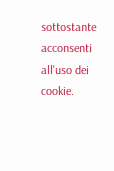sottostante acconsenti all'uso dei cookie.